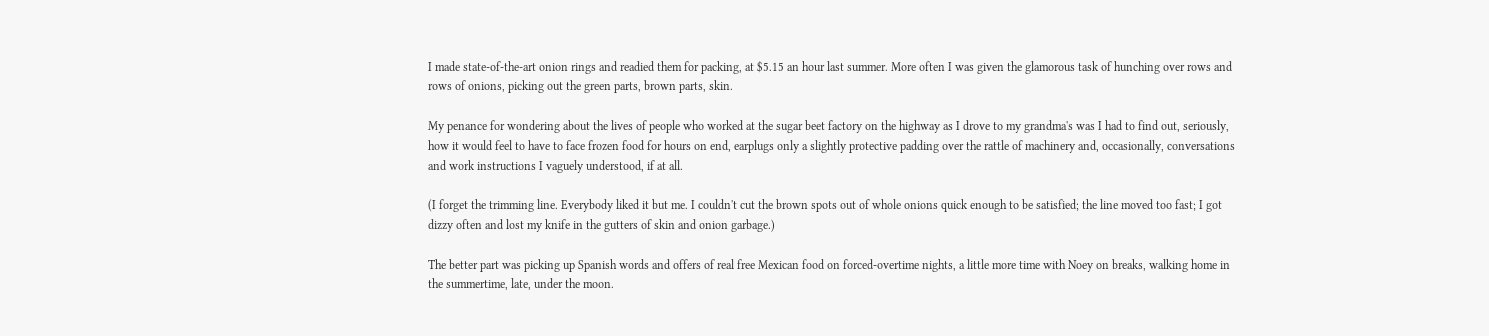I made state-of-the-art onion rings and readied them for packing, at $5.15 an hour last summer. More often I was given the glamorous task of hunching over rows and rows of onions, picking out the green parts, brown parts, skin.

My penance for wondering about the lives of people who worked at the sugar beet factory on the highway as I drove to my grandma's was I had to find out, seriously, how it would feel to have to face frozen food for hours on end, earplugs only a slightly protective padding over the rattle of machinery and, occasionally, conversations and work instructions I vaguely understood, if at all.

(I forget the trimming line. Everybody liked it but me. I couldn't cut the brown spots out of whole onions quick enough to be satisfied; the line moved too fast; I got dizzy often and lost my knife in the gutters of skin and onion garbage.)

The better part was picking up Spanish words and offers of real free Mexican food on forced-overtime nights, a little more time with Noey on breaks, walking home in the summertime, late, under the moon.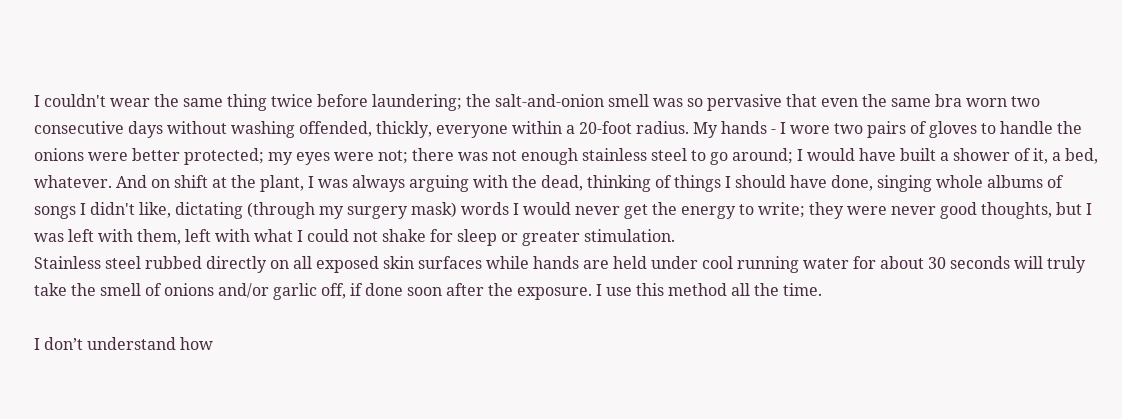I couldn't wear the same thing twice before laundering; the salt-and-onion smell was so pervasive that even the same bra worn two consecutive days without washing offended, thickly, everyone within a 20-foot radius. My hands - I wore two pairs of gloves to handle the onions were better protected; my eyes were not; there was not enough stainless steel to go around; I would have built a shower of it, a bed, whatever. And on shift at the plant, I was always arguing with the dead, thinking of things I should have done, singing whole albums of songs I didn't like, dictating (through my surgery mask) words I would never get the energy to write; they were never good thoughts, but I was left with them, left with what I could not shake for sleep or greater stimulation.
Stainless steel rubbed directly on all exposed skin surfaces while hands are held under cool running water for about 30 seconds will truly take the smell of onions and/or garlic off, if done soon after the exposure. I use this method all the time.

I don’t understand how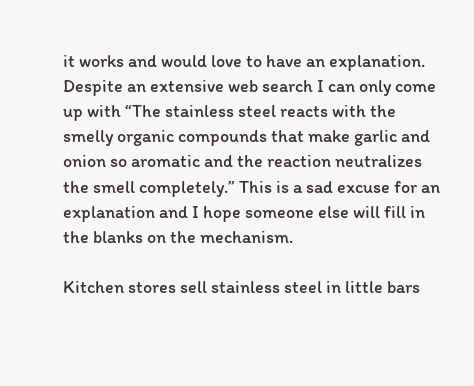it works and would love to have an explanation. Despite an extensive web search I can only come up with “The stainless steel reacts with the smelly organic compounds that make garlic and onion so aromatic and the reaction neutralizes the smell completely.” This is a sad excuse for an explanation and I hope someone else will fill in the blanks on the mechanism.

Kitchen stores sell stainless steel in little bars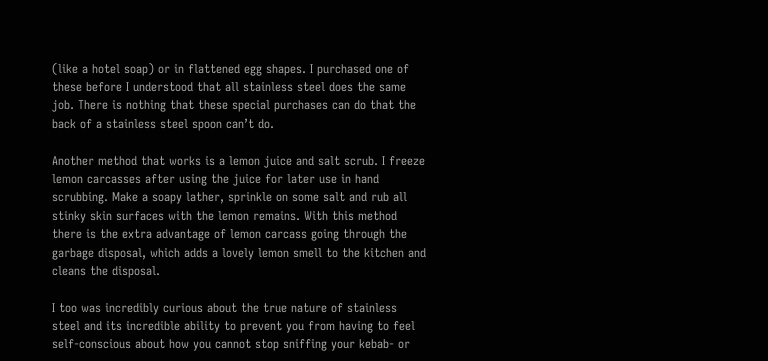(like a hotel soap) or in flattened egg shapes. I purchased one of these before I understood that all stainless steel does the same job. There is nothing that these special purchases can do that the back of a stainless steel spoon can’t do.

Another method that works is a lemon juice and salt scrub. I freeze lemon carcasses after using the juice for later use in hand scrubbing. Make a soapy lather, sprinkle on some salt and rub all stinky skin surfaces with the lemon remains. With this method there is the extra advantage of lemon carcass going through the garbage disposal, which adds a lovely lemon smell to the kitchen and cleans the disposal.

I too was incredibly curious about the true nature of stainless steel and its incredible ability to prevent you from having to feel self-conscious about how you cannot stop sniffing your kebab- or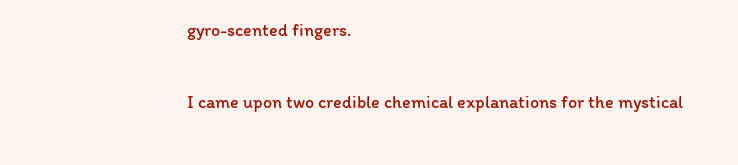gyro-scented fingers.

I came upon two credible chemical explanations for the mystical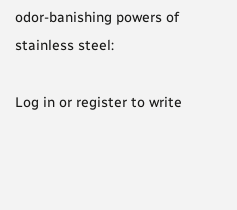odor-banishing powers of stainless steel:

Log in or register to write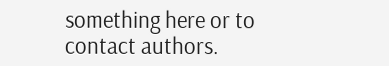something here or to contact authors.